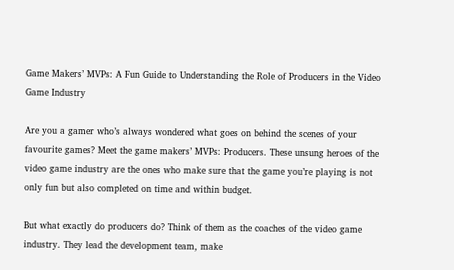Game Makers’ MVPs: A Fun Guide to Understanding the Role of Producers in the Video Game Industry

Are you a gamer who’s always wondered what goes on behind the scenes of your favourite games? Meet the game makers’ MVPs: Producers. These unsung heroes of the video game industry are the ones who make sure that the game you’re playing is not only fun but also completed on time and within budget.

But what exactly do producers do? Think of them as the coaches of the video game industry. They lead the development team, make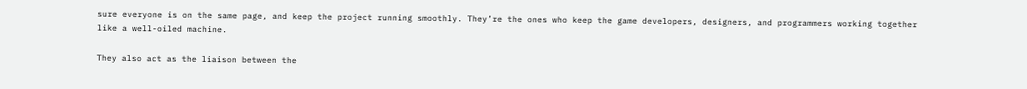sure everyone is on the same page, and keep the project running smoothly. They’re the ones who keep the game developers, designers, and programmers working together like a well-oiled machine.

They also act as the liaison between the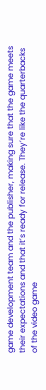game development team and the publisher, making sure that the game meets their expectations and that it’s ready for release. They’re like the quarterbacks of the video game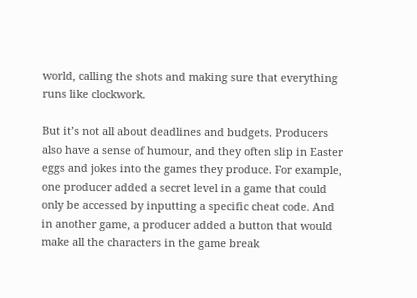world, calling the shots and making sure that everything runs like clockwork.

But it’s not all about deadlines and budgets. Producers also have a sense of humour, and they often slip in Easter eggs and jokes into the games they produce. For example, one producer added a secret level in a game that could only be accessed by inputting a specific cheat code. And in another game, a producer added a button that would make all the characters in the game break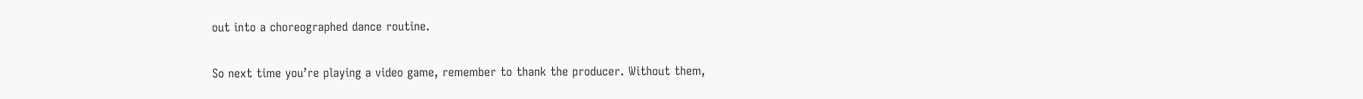out into a choreographed dance routine.

So next time you’re playing a video game, remember to thank the producer. Without them,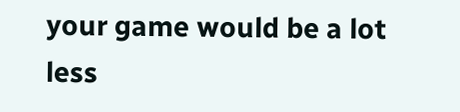your game would be a lot less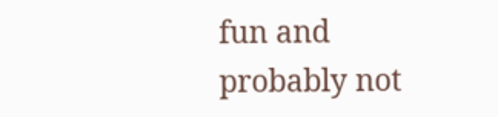fun and probably not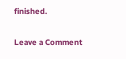finished.

Leave a Comment